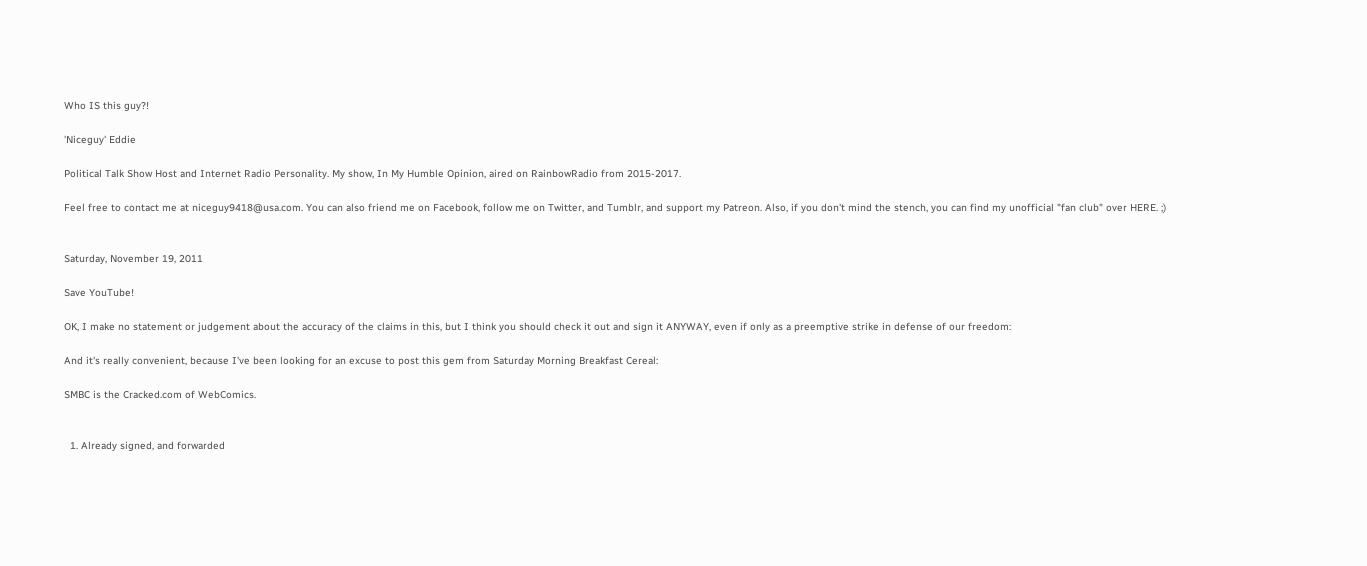Who IS this guy?!

'Niceguy' Eddie

Political Talk Show Host and Internet Radio Personality. My show, In My Humble Opinion, aired on RainbowRadio from 2015-2017.

Feel free to contact me at niceguy9418@usa.com. You can also friend me on Facebook, follow me on Twitter, and Tumblr, and support my Patreon. Also, if you don't mind the stench, you can find my unofficial "fan club" over HERE. ;)


Saturday, November 19, 2011

Save YouTube!

OK, I make no statement or judgement about the accuracy of the claims in this, but I think you should check it out and sign it ANYWAY, even if only as a preemptive strike in defense of our freedom:

And it's really convenient, because I've been looking for an excuse to post this gem from Saturday Morning Breakfast Cereal:

SMBC is the Cracked.com of WebComics.


  1. Already signed, and forwarded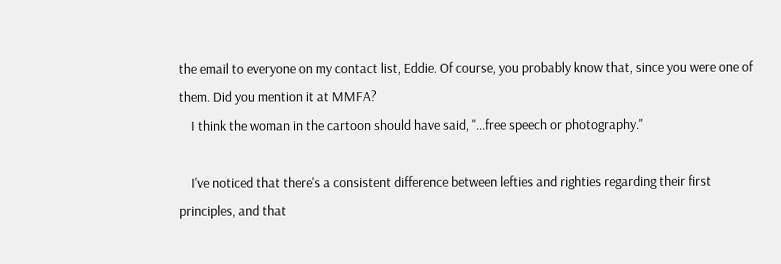the email to everyone on my contact list, Eddie. Of course, you probably know that, since you were one of them. Did you mention it at MMFA?
    I think the woman in the cartoon should have said, "...free speech or photography."

    I've noticed that there's a consistent difference between lefties and righties regarding their first principles, and that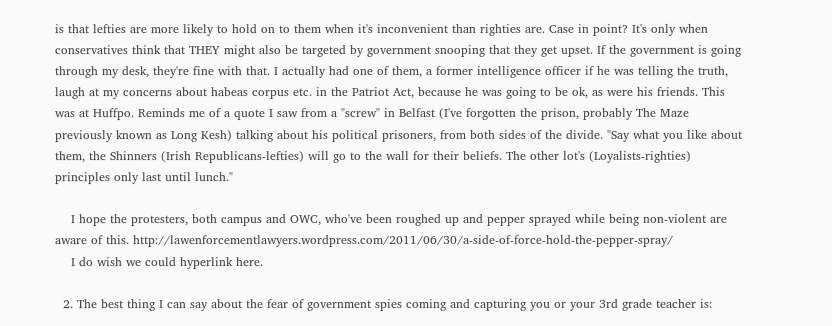is that lefties are more likely to hold on to them when it's inconvenient than righties are. Case in point? It's only when conservatives think that THEY might also be targeted by government snooping that they get upset. If the government is going through my desk, they're fine with that. I actually had one of them, a former intelligence officer if he was telling the truth, laugh at my concerns about habeas corpus etc. in the Patriot Act, because he was going to be ok, as were his friends. This was at Huffpo. Reminds me of a quote I saw from a "screw" in Belfast (I've forgotten the prison, probably The Maze previously known as Long Kesh) talking about his political prisoners, from both sides of the divide. "Say what you like about them, the Shinners (Irish Republicans-lefties) will go to the wall for their beliefs. The other lot's (Loyalists-righties) principles only last until lunch."

    I hope the protesters, both campus and OWC, who've been roughed up and pepper sprayed while being non-violent are aware of this. http://lawenforcementlawyers.wordpress.com/2011/06/30/a-side-of-force-hold-the-pepper-spray/
    I do wish we could hyperlink here.

  2. The best thing I can say about the fear of government spies coming and capturing you or your 3rd grade teacher is: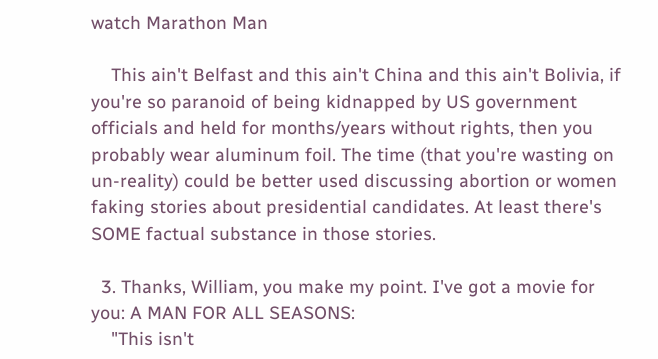watch Marathon Man

    This ain't Belfast and this ain't China and this ain't Bolivia, if you're so paranoid of being kidnapped by US government officials and held for months/years without rights, then you probably wear aluminum foil. The time (that you're wasting on un-reality) could be better used discussing abortion or women faking stories about presidential candidates. At least there's SOME factual substance in those stories.

  3. Thanks, William, you make my point. I've got a movie for you: A MAN FOR ALL SEASONS:
    "This isn't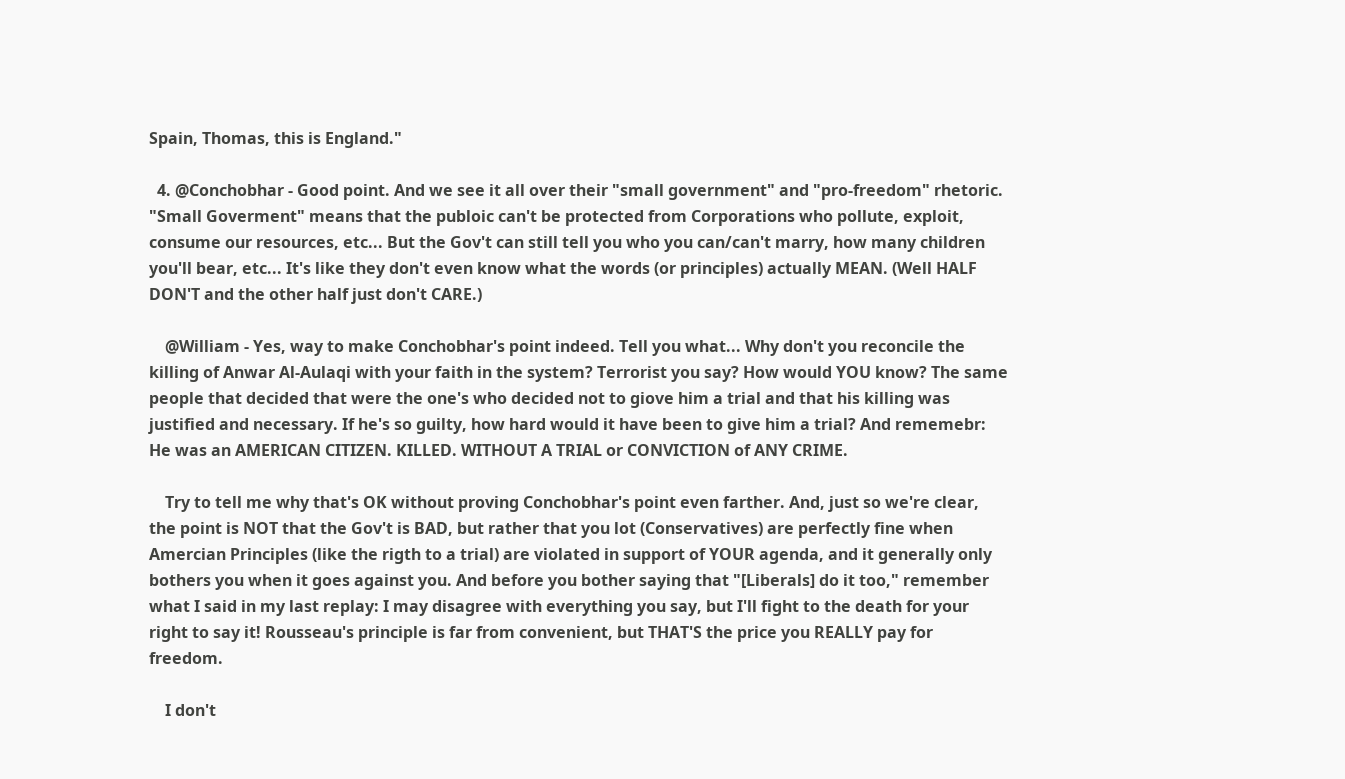Spain, Thomas, this is England."

  4. @Conchobhar - Good point. And we see it all over their "small government" and "pro-freedom" rhetoric. "Small Goverment" means that the publoic can't be protected from Corporations who pollute, exploit, consume our resources, etc... But the Gov't can still tell you who you can/can't marry, how many children you'll bear, etc... It's like they don't even know what the words (or principles) actually MEAN. (Well HALF DON'T and the other half just don't CARE.)

    @William - Yes, way to make Conchobhar's point indeed. Tell you what... Why don't you reconcile the killing of Anwar Al-Aulaqi with your faith in the system? Terrorist you say? How would YOU know? The same people that decided that were the one's who decided not to giove him a trial and that his killing was justified and necessary. If he's so guilty, how hard would it have been to give him a trial? And rememebr: He was an AMERICAN CITIZEN. KILLED. WITHOUT A TRIAL or CONVICTION of ANY CRIME.

    Try to tell me why that's OK without proving Conchobhar's point even farther. And, just so we're clear, the point is NOT that the Gov't is BAD, but rather that you lot (Conservatives) are perfectly fine when Amercian Principles (like the rigth to a trial) are violated in support of YOUR agenda, and it generally only bothers you when it goes against you. And before you bother saying that "[Liberals] do it too," remember what I said in my last replay: I may disagree with everything you say, but I'll fight to the death for your right to say it! Rousseau's principle is far from convenient, but THAT'S the price you REALLY pay for freedom.

    I don't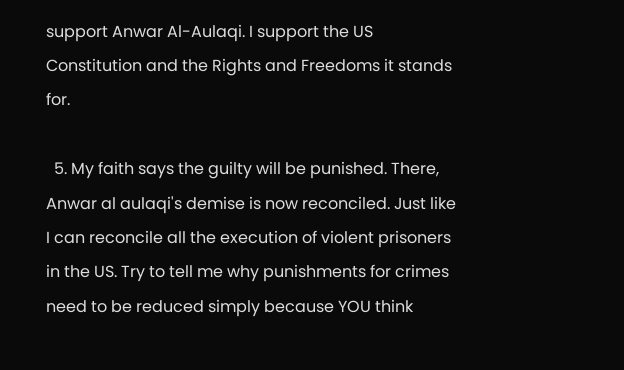support Anwar Al-Aulaqi. I support the US Constitution and the Rights and Freedoms it stands for.

  5. My faith says the guilty will be punished. There, Anwar al aulaqi's demise is now reconciled. Just like I can reconcile all the execution of violent prisoners in the US. Try to tell me why punishments for crimes need to be reduced simply because YOU think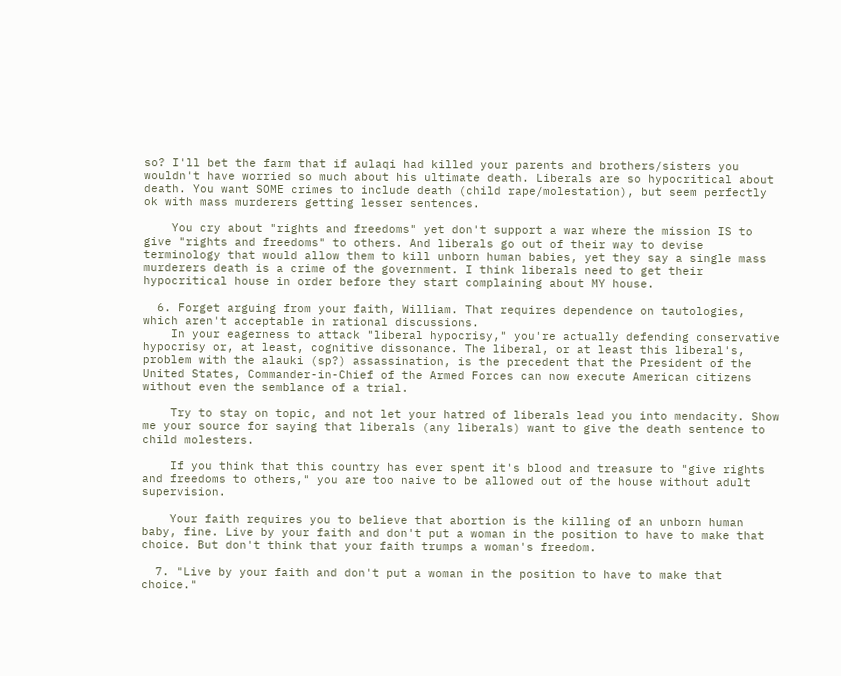so? I'll bet the farm that if aulaqi had killed your parents and brothers/sisters you wouldn't have worried so much about his ultimate death. Liberals are so hypocritical about death. You want SOME crimes to include death (child rape/molestation), but seem perfectly ok with mass murderers getting lesser sentences.

    You cry about "rights and freedoms" yet don't support a war where the mission IS to give "rights and freedoms" to others. And liberals go out of their way to devise terminology that would allow them to kill unborn human babies, yet they say a single mass murderers death is a crime of the government. I think liberals need to get their hypocritical house in order before they start complaining about MY house.

  6. Forget arguing from your faith, William. That requires dependence on tautologies, which aren't acceptable in rational discussions.
    In your eagerness to attack "liberal hypocrisy," you're actually defending conservative hypocrisy or, at least, cognitive dissonance. The liberal, or at least this liberal's, problem with the alauki (sp?) assassination, is the precedent that the President of the United States, Commander-in-Chief of the Armed Forces can now execute American citizens without even the semblance of a trial.

    Try to stay on topic, and not let your hatred of liberals lead you into mendacity. Show me your source for saying that liberals (any liberals) want to give the death sentence to child molesters.

    If you think that this country has ever spent it's blood and treasure to "give rights and freedoms to others," you are too naive to be allowed out of the house without adult supervision.

    Your faith requires you to believe that abortion is the killing of an unborn human baby, fine. Live by your faith and don't put a woman in the position to have to make that choice. But don't think that your faith trumps a woman's freedom.

  7. "Live by your faith and don't put a woman in the position to have to make that choice."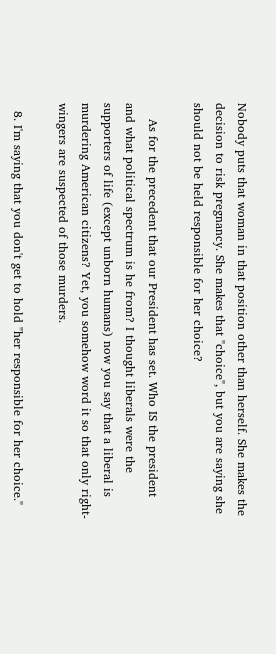Nobody puts that woman in that position other than herself. She makes the decision to risk pregnancy. She makes that "choice", but you are saying she should not be held responsible for her choice?

    As for the precedent that our President has set. Who IS the president and what political spectrum is he from? I thought liberals were the supporters of life (except unborn humans) now you say that a liberal is murdering American citizens? Yet, you somehow word it so that only right-wingers are suspected of those murders.

  8. I'm saying that you don't get to hold "her responsible for her choice."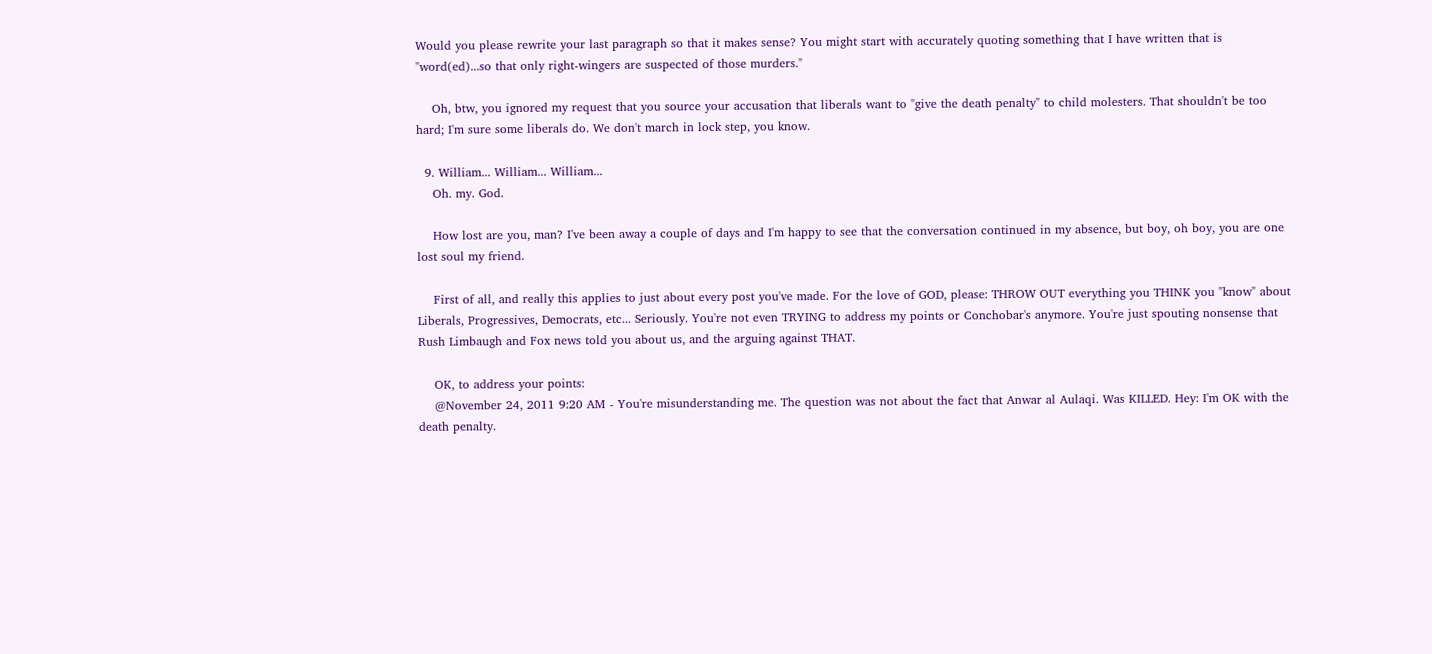Would you please rewrite your last paragraph so that it makes sense? You might start with accurately quoting something that I have written that is "word(ed)...so that only right-wingers are suspected of those murders."

    Oh, btw, you ignored my request that you source your accusation that liberals want to "give the death penalty" to child molesters. That shouldn't be too hard; I'm sure some liberals do. We don't march in lock step, you know.

  9. William... William... William...
    Oh. my. God.

    How lost are you, man? I've been away a couple of days and I'm happy to see that the conversation continued in my absence, but boy, oh boy, you are one lost soul my friend.

    First of all, and really this applies to just about every post you've made. For the love of GOD, please: THROW OUT everything you THINK you "know" about Liberals, Progressives, Democrats, etc... Seriously. You're not even TRYING to address my points or Conchobar's anymore. You're just spouting nonsense that Rush Limbaugh and Fox news told you about us, and the arguing against THAT.

    OK, to address your points:
    @November 24, 2011 9:20 AM - You're misunderstanding me. The question was not about the fact that Anwar al Aulaqi. Was KILLED. Hey: I'm OK with the death penalty.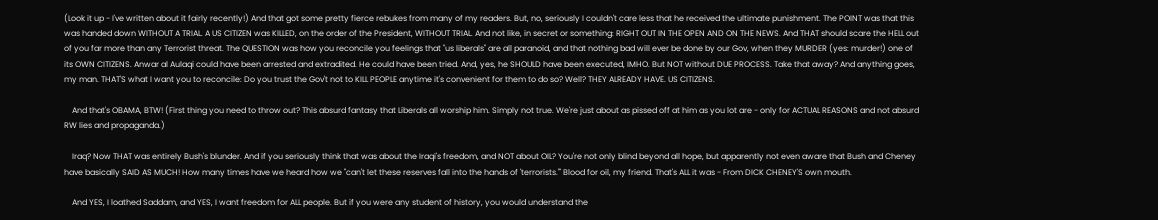(Look it up - I've written about it fairly recently!) And that got some pretty fierce rebukes from many of my readers. But, no, seriously I couldn't care less that he received the ultimate punishment. The POINT was that this was handed down WITHOUT A TRIAL. A US CITIZEN was KILLED, on the order of the President, WITHOUT TRIAL. And not like, in secret or something: RIGHT OUT IN THE OPEN AND ON THE NEWS. And THAT should scare the HELL out of you far more than any Terrorist threat. The QUESTION was how you reconcile you feelings that "us liberals" are all paranoid, and that nothing bad will ever be done by our Gov, when they MURDER (yes: murder!) one of its OWN CITIZENS. Anwar al Aulaqi could have been arrested and extradited. He could have been tried. And, yes, he SHOULD have been executed, IMHO. But NOT without DUE PROCESS. Take that away? And anything goes, my man. THAT'S what I want you to reconcile: Do you trust the Gov't not to KILL PEOPLE anytime it's convenient for them to do so? Well? THEY ALREADY HAVE. US CITIZENS.

    And that's OBAMA, BTW! (First thing you need to throw out? This absurd fantasy that Liberals all worship him. Simply not true. We're just about as pissed off at him as you lot are - only for ACTUAL REASONS and not absurd RW lies and propaganda.)

    Iraq? Now THAT was entirely Bush's blunder. And if you seriously think that was about the Iraqi's freedom, and NOT about OIL? You're not only blind beyond all hope, but apparently not even aware that Bush and Cheney have basically SAID AS MUCH! How many times have we heard how we "can't let these reserves fall into the hands of 'terrorists.'" Blood for oil, my friend. That's ALL it was - From DICK CHENEY'S own mouth.

    And YES, I loathed Saddam, and YES, I want freedom for ALL people. But if you were any student of history, you would understand the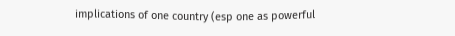implications of one country (esp one as powerful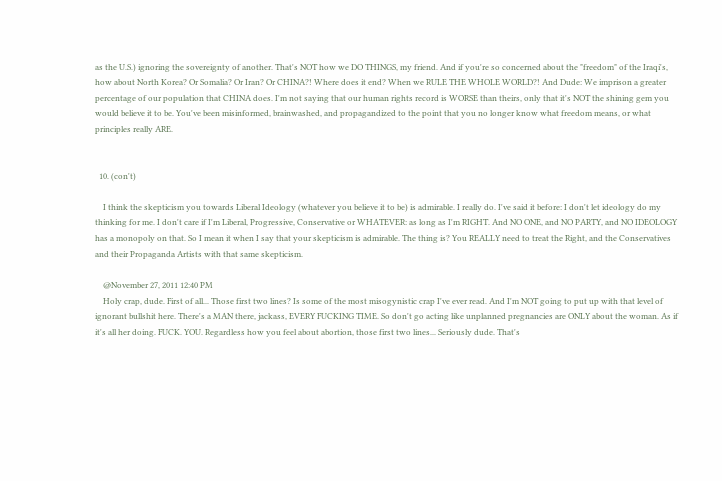as the U.S.) ignoring the sovereignty of another. That's NOT how we DO THINGS, my friend. And if you're so concerned about the "freedom" of the Iraqi's, how about North Korea? Or Somalia? Or Iran? Or CHINA?! Where does it end? When we RULE THE WHOLE WORLD?! And Dude: We imprison a greater percentage of our population that CHINA does. I'm not saying that our human rights record is WORSE than theirs, only that it's NOT the shining gem you would believe it to be. You've been misinformed, brainwashed, and propagandized to the point that you no longer know what freedom means, or what principles really ARE.


  10. (con't)

    I think the skepticism you towards Liberal Ideology (whatever you believe it to be) is admirable. I really do. I've said it before: I don't let ideology do my thinking for me. I don't care if I'm Liberal, Progressive, Conservative or WHATEVER: as long as I'm RIGHT. And NO ONE, and NO PARTY, and NO IDEOLOGY has a monopoly on that. So I mean it when I say that your skepticism is admirable. The thing is? You REALLY need to treat the Right, and the Conservatives and their Propaganda Artists with that same skepticism.

    @November 27, 2011 12:40 PM
    Holy crap, dude. First of all... Those first two lines? Is some of the most misogynistic crap I've ever read. And I'm NOT going to put up with that level of ignorant bullshit here. There's a MAN there, jackass, EVERY FUCKING TIME. So don't go acting like unplanned pregnancies are ONLY about the woman. As if it's all her doing. FUCK. YOU. Regardless how you feel about abortion, those first two lines... Seriously dude. That's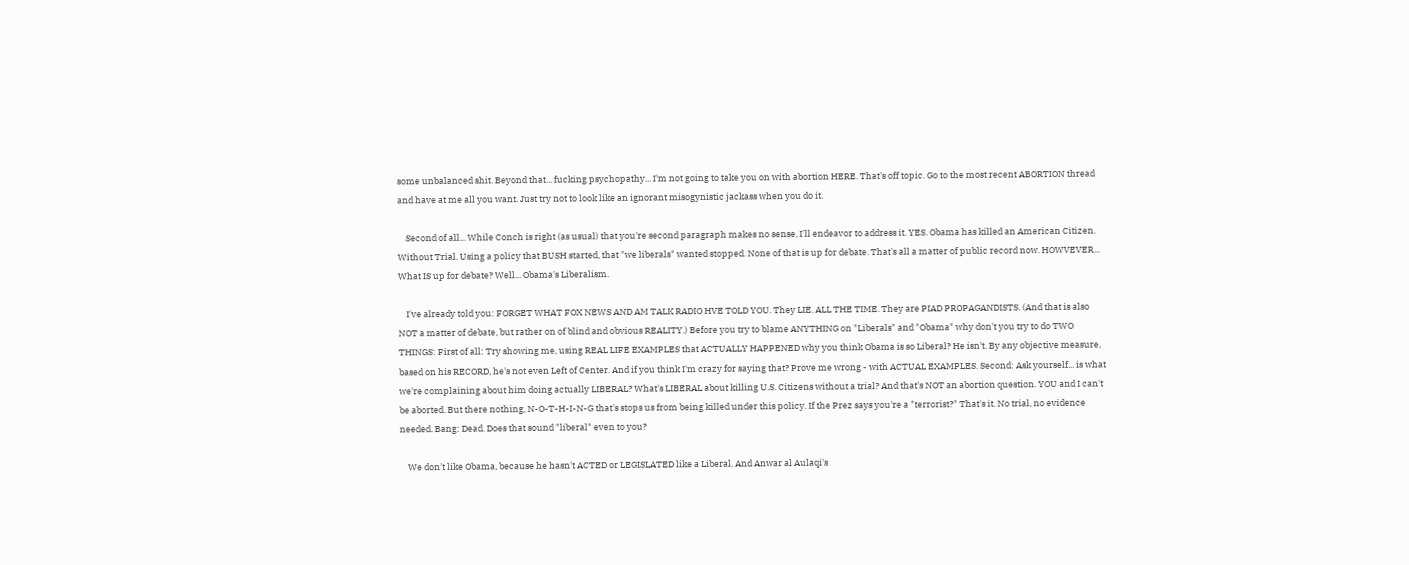some unbalanced shit. Beyond that... fucking psychopathy... I'm not going to take you on with abortion HERE. That's off topic. Go to the most recent ABORTION thread and have at me all you want. Just try not to look like an ignorant misogynistic jackass when you do it.

    Second of all... While Conch is right (as usual) that you're second paragraph makes no sense, I'll endeavor to address it. YES. Obama has killed an American Citizen. Without Trial. Using a policy that BUSH started, that "we liberals" wanted stopped. None of that is up for debate. That's all a matter of public record now. HOWVEVER... What IS up for debate? Well... Obama's Liberalism.

    I've already told you: FORGET WHAT FOX NEWS AND AM TALK RADIO HVE TOLD YOU. They LIE. ALL THE TIME. They are PIAD PROPAGANDISTS. (And that is also NOT a matter of debate, but rather on of blind and obvious REALITY.) Before you try to blame ANYTHING on "Liberals" and "Obama" why don't you try to do TWO THINGS: First of all: Try showing me, using REAL LIFE EXAMPLES that ACTUALLY HAPPENED why you think Obama is so Liberal? He isn't. By any objective measure, based on his RECORD, he's not even Left of Center. And if you think I'm crazy for saying that? Prove me wrong - with ACTUAL EXAMPLES. Second: Ask yourself... is what we're complaining about him doing actually LIBERAL? What's LIBERAL about killing U.S. Citizens without a trial? And that's NOT an abortion question. YOU and I can't be aborted. But there nothing, N-O-T-H-I-N-G that's stops us from being killed under this policy. If the Prez says you're a "terrorist?" That's it. No trial, no evidence needed. Bang: Dead. Does that sound "liberal" even to you?

    We don't like Obama, because he hasn't ACTED or LEGISLATED like a Liberal. And Anwar al Aulaqi's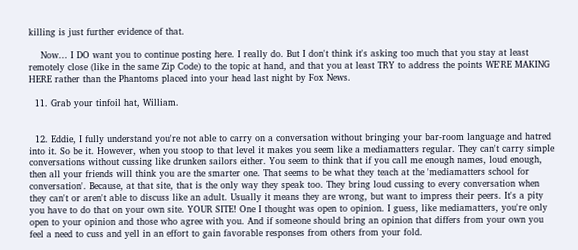killing is just further evidence of that.

    Now... I DO want you to continue posting here. I really do. But I don't think it's asking too much that you stay at least remotely close (like in the same Zip Code) to the topic at hand, and that you at least TRY to address the points WE'RE MAKING HERE rather than the Phantoms placed into your head last night by Fox News.

  11. Grab your tinfoil hat, William.


  12. Eddie, I fully understand you're not able to carry on a conversation without bringing your bar-room language and hatred into it. So be it. However, when you stoop to that level it makes you seem like a mediamatters regular. They can't carry simple conversations without cussing like drunken sailors either. You seem to think that if you call me enough names, loud enough, then all your friends will think you are the smarter one. That seems to be what they teach at the 'mediamatters school for conversation'. Because, at that site, that is the only way they speak too. They bring loud cussing to every conversation when they can't or aren't able to discuss like an adult. Usually it means they are wrong, but want to impress their peers. It's a pity you have to do that on your own site. YOUR SITE! One I thought was open to opinion. I guess, like mediamatters, you're only open to your opinion and those who agree with you. And if someone should bring an opinion that differs from your own you feel a need to cuss and yell in an effort to gain favorable responses from others from your fold.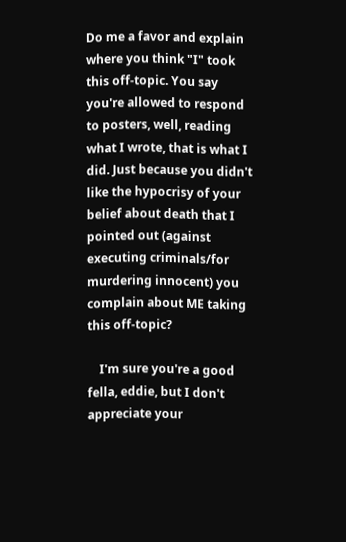Do me a favor and explain where you think "I" took this off-topic. You say you're allowed to respond to posters, well, reading what I wrote, that is what I did. Just because you didn't like the hypocrisy of your belief about death that I pointed out (against executing criminals/for murdering innocent) you complain about ME taking this off-topic?

    I'm sure you're a good fella, eddie, but I don't appreciate your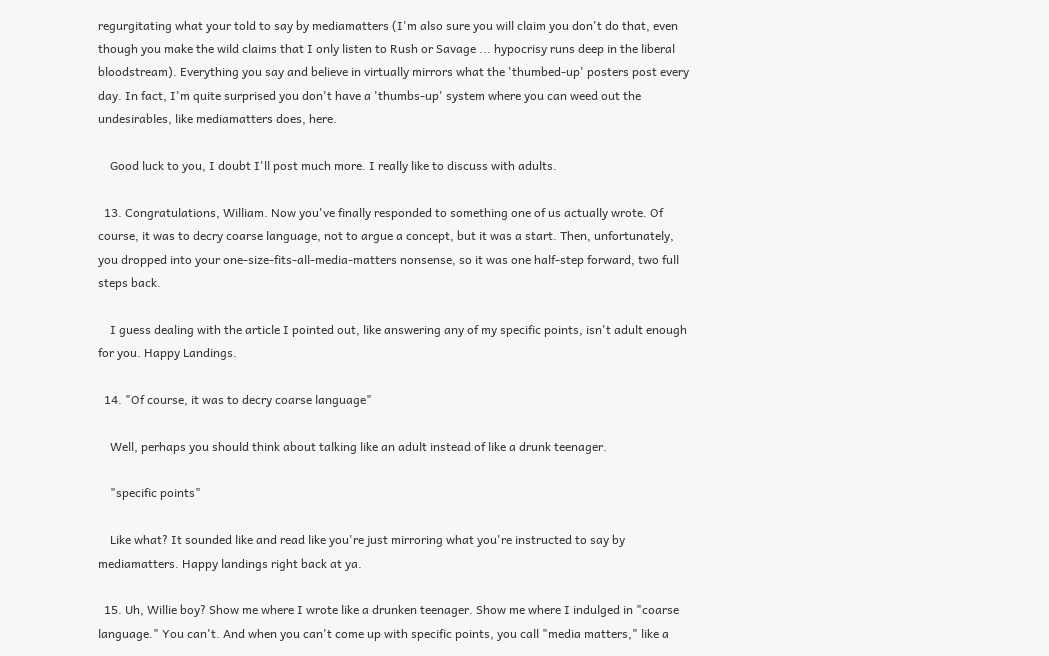regurgitating what your told to say by mediamatters (I'm also sure you will claim you don't do that, even though you make the wild claims that I only listen to Rush or Savage ... hypocrisy runs deep in the liberal bloodstream). Everything you say and believe in virtually mirrors what the 'thumbed-up' posters post every day. In fact, I'm quite surprised you don't have a 'thumbs-up' system where you can weed out the undesirables, like mediamatters does, here.

    Good luck to you, I doubt I'll post much more. I really like to discuss with adults.

  13. Congratulations, William. Now you've finally responded to something one of us actually wrote. Of course, it was to decry coarse language, not to argue a concept, but it was a start. Then, unfortunately, you dropped into your one-size-fits-all-media-matters nonsense, so it was one half-step forward, two full steps back.

    I guess dealing with the article I pointed out, like answering any of my specific points, isn't adult enough for you. Happy Landings.

  14. "Of course, it was to decry coarse language"

    Well, perhaps you should think about talking like an adult instead of like a drunk teenager.

    "specific points"

    Like what? It sounded like and read like you're just mirroring what you're instructed to say by mediamatters. Happy landings right back at ya.

  15. Uh, Willie boy? Show me where I wrote like a drunken teenager. Show me where I indulged in "coarse language." You can't. And when you can't come up with specific points, you call "media matters," like a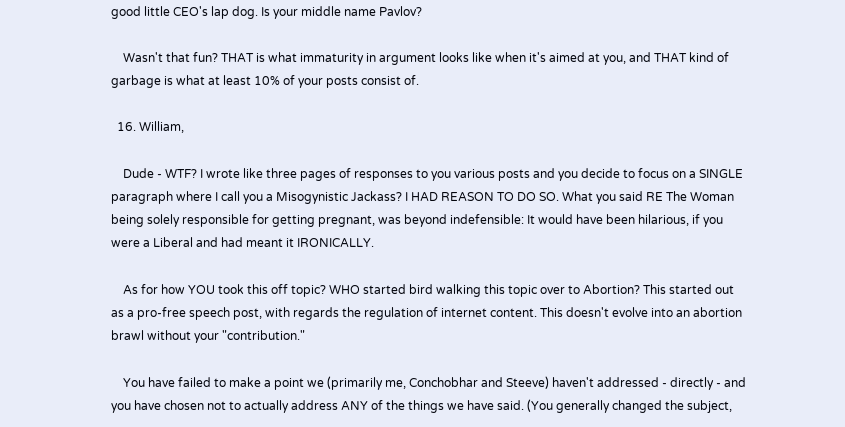good little CEO's lap dog. Is your middle name Pavlov?

    Wasn't that fun? THAT is what immaturity in argument looks like when it's aimed at you, and THAT kind of garbage is what at least 10% of your posts consist of.

  16. William,

    Dude - WTF? I wrote like three pages of responses to you various posts and you decide to focus on a SINGLE paragraph where I call you a Misogynistic Jackass? I HAD REASON TO DO SO. What you said RE The Woman being solely responsible for getting pregnant, was beyond indefensible: It would have been hilarious, if you were a Liberal and had meant it IRONICALLY.

    As for how YOU took this off topic? WHO started bird walking this topic over to Abortion? This started out as a pro-free speech post, with regards the regulation of internet content. This doesn't evolve into an abortion brawl without your "contribution."

    You have failed to make a point we (primarily me, Conchobhar and Steeve) haven't addressed - directly - and you have chosen not to actually address ANY of the things we have said. (You generally changed the subject,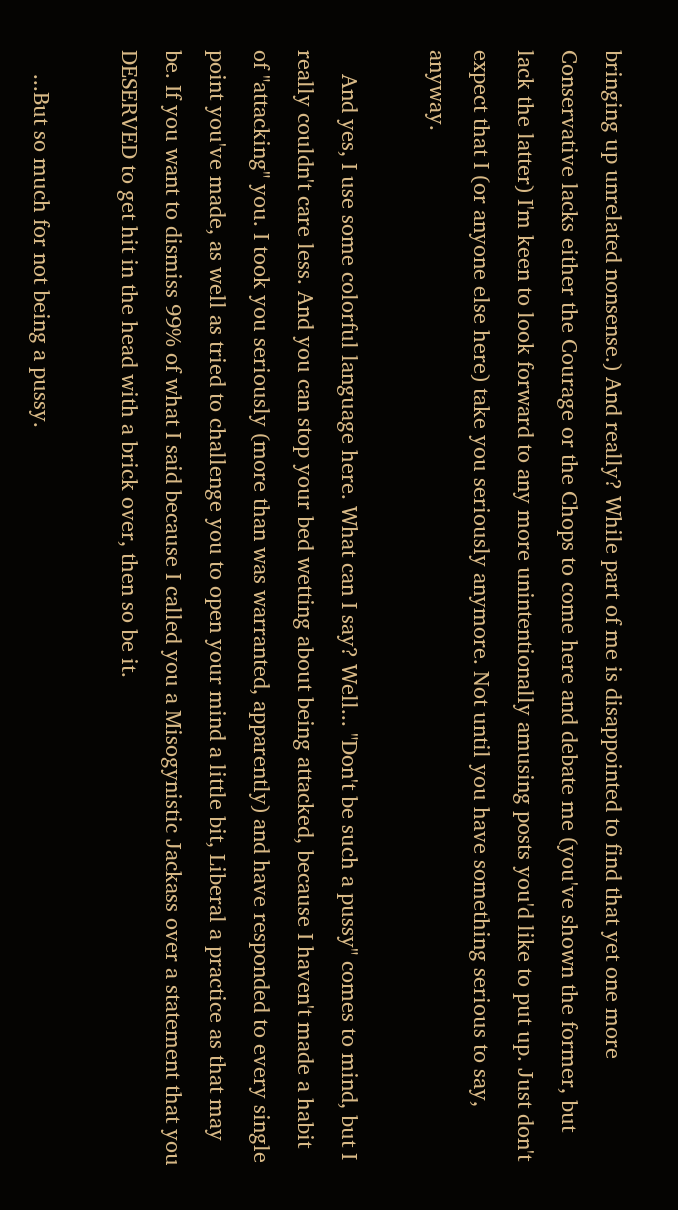bringing up unrelated nonsense.) And really? While part of me is disappointed to find that yet one more Conservative lacks either the Courage or the Chops to come here and debate me (you've shown the former, but lack the latter) I'm keen to look forward to any more unintentionally amusing posts you'd like to put up. Just don't expect that I (or anyone else here) take you seriously anymore. Not until you have something serious to say, anyway.

    And yes, I use some colorful language here. What can I say? Well... "Don't be such a pussy" comes to mind, but I really couldn't care less. And you can stop your bed wetting about being attacked, because I haven't made a habit of "attacking" you. I took you seriously (more than was warranted, apparently) and have responded to every single point you've made, as well as tried to challenge you to open your mind a little bit, Liberal a practice as that may be. If you want to dismiss 99% of what I said because I called you a Misogynistic Jackass over a statement that you DESERVED to get hit in the head with a brick over, then so be it.

    ...But so much for not being a pussy.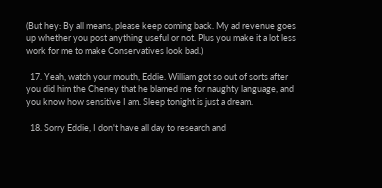(But hey: By all means, please keep coming back. My ad revenue goes up whether you post anything useful or not. Plus you make it a lot less work for me to make Conservatives look bad.)

  17. Yeah, watch your mouth, Eddie. William got so out of sorts after you did him the Cheney that he blamed me for naughty language, and you know how sensitive I am. Sleep tonight is just a dream.

  18. Sorry Eddie, I don't have all day to research and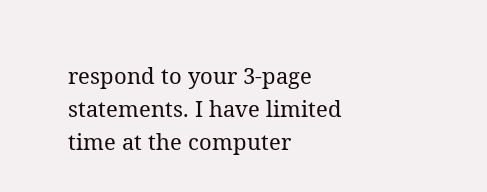respond to your 3-page statements. I have limited time at the computer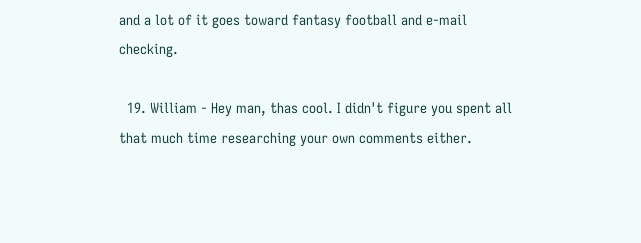and a lot of it goes toward fantasy football and e-mail checking.

  19. William - Hey man, thas cool. I didn't figure you spent all that much time researching your own comments either.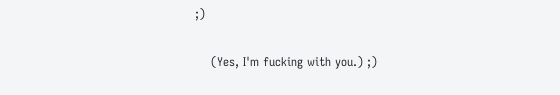;)

    (Yes, I'm fucking with you.) ;)